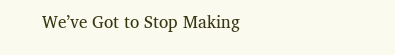We’ve Got to Stop Making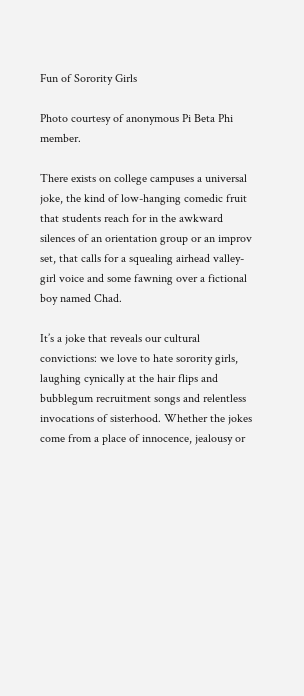Fun of Sorority Girls

Photo courtesy of anonymous Pi Beta Phi member.

There exists on college campuses a universal joke, the kind of low-hanging comedic fruit that students reach for in the awkward silences of an orientation group or an improv set, that calls for a squealing airhead valley-girl voice and some fawning over a fictional boy named Chad.

It’s a joke that reveals our cultural convictions: we love to hate sorority girls, laughing cynically at the hair flips and bubblegum recruitment songs and relentless invocations of sisterhood. Whether the jokes come from a place of innocence, jealousy or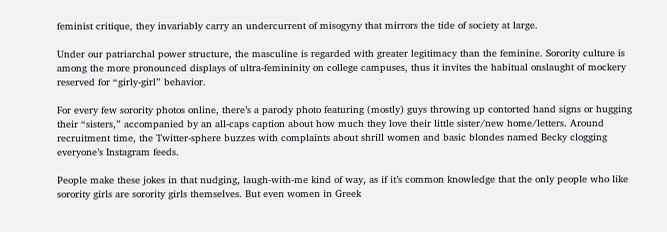feminist critique, they invariably carry an undercurrent of misogyny that mirrors the tide of society at large.

Under our patriarchal power structure, the masculine is regarded with greater legitimacy than the feminine. Sorority culture is among the more pronounced displays of ultra-femininity on college campuses, thus it invites the habitual onslaught of mockery reserved for “girly-girl” behavior.

For every few sorority photos online, there’s a parody photo featuring (mostly) guys throwing up contorted hand signs or hugging their “sisters,” accompanied by an all-caps caption about how much they love their little sister/new home/letters. Around recruitment time, the Twitter-sphere buzzes with complaints about shrill women and basic blondes named Becky clogging everyone’s Instagram feeds.

People make these jokes in that nudging, laugh-with-me kind of way, as if it’s common knowledge that the only people who like sorority girls are sorority girls themselves. But even women in Greek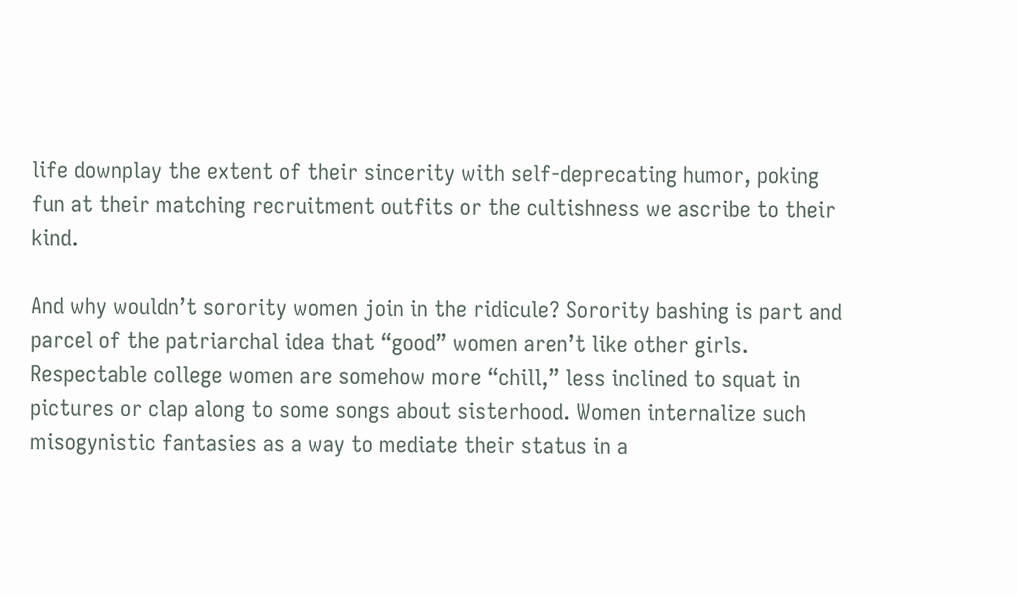life downplay the extent of their sincerity with self-deprecating humor, poking fun at their matching recruitment outfits or the cultishness we ascribe to their kind.

And why wouldn’t sorority women join in the ridicule? Sorority bashing is part and parcel of the patriarchal idea that “good” women aren’t like other girls. Respectable college women are somehow more “chill,” less inclined to squat in pictures or clap along to some songs about sisterhood. Women internalize such misogynistic fantasies as a way to mediate their status in a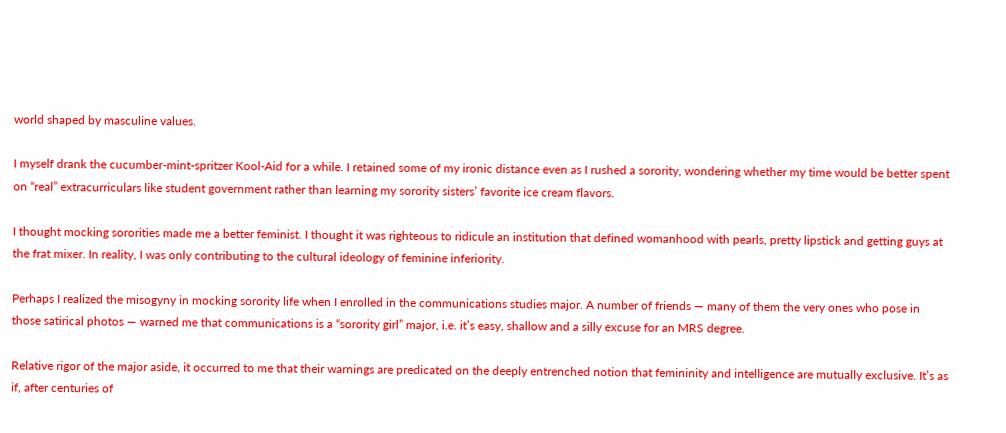world shaped by masculine values.

I myself drank the cucumber-mint-spritzer Kool-Aid for a while. I retained some of my ironic distance even as I rushed a sorority, wondering whether my time would be better spent on “real” extracurriculars like student government rather than learning my sorority sisters’ favorite ice cream flavors.

I thought mocking sororities made me a better feminist. I thought it was righteous to ridicule an institution that defined womanhood with pearls, pretty lipstick and getting guys at the frat mixer. In reality, I was only contributing to the cultural ideology of feminine inferiority.

Perhaps I realized the misogyny in mocking sorority life when I enrolled in the communications studies major. A number of friends — many of them the very ones who pose in those satirical photos — warned me that communications is a “sorority girl” major, i.e. it’s easy, shallow and a silly excuse for an MRS degree.

Relative rigor of the major aside, it occurred to me that their warnings are predicated on the deeply entrenched notion that femininity and intelligence are mutually exclusive. It’s as if, after centuries of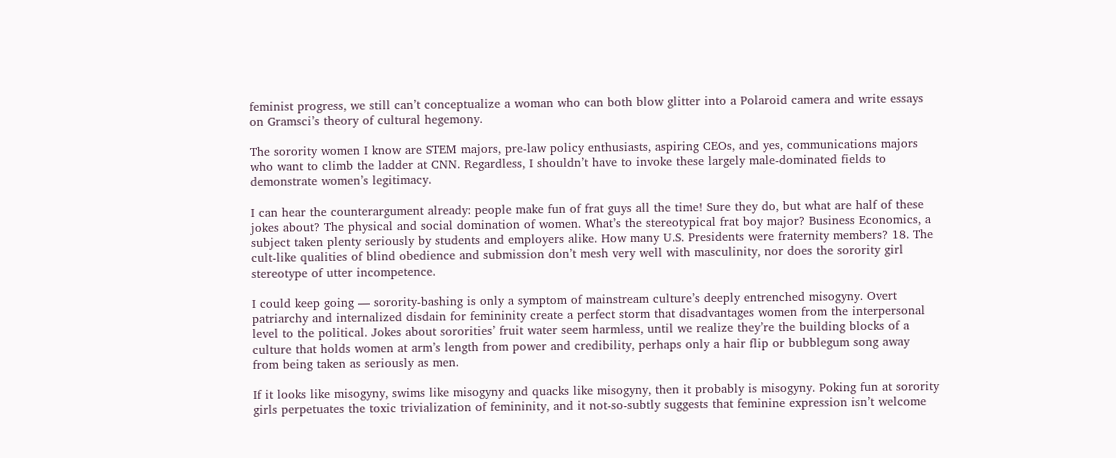feminist progress, we still can’t conceptualize a woman who can both blow glitter into a Polaroid camera and write essays on Gramsci’s theory of cultural hegemony.

The sorority women I know are STEM majors, pre-law policy enthusiasts, aspiring CEOs, and yes, communications majors who want to climb the ladder at CNN. Regardless, I shouldn’t have to invoke these largely male-dominated fields to demonstrate women’s legitimacy.

I can hear the counterargument already: people make fun of frat guys all the time! Sure they do, but what are half of these jokes about? The physical and social domination of women. What’s the stereotypical frat boy major? Business Economics, a subject taken plenty seriously by students and employers alike. How many U.S. Presidents were fraternity members? 18. The cult-like qualities of blind obedience and submission don’t mesh very well with masculinity, nor does the sorority girl stereotype of utter incompetence.

I could keep going — sorority-bashing is only a symptom of mainstream culture’s deeply entrenched misogyny. Overt patriarchy and internalized disdain for femininity create a perfect storm that disadvantages women from the interpersonal level to the political. Jokes about sororities’ fruit water seem harmless, until we realize they’re the building blocks of a culture that holds women at arm’s length from power and credibility, perhaps only a hair flip or bubblegum song away from being taken as seriously as men.

If it looks like misogyny, swims like misogyny and quacks like misogyny, then it probably is misogyny. Poking fun at sorority girls perpetuates the toxic trivialization of femininity, and it not-so-subtly suggests that feminine expression isn’t welcome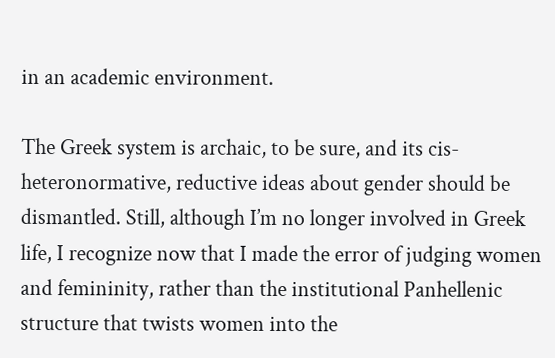in an academic environment.

The Greek system is archaic, to be sure, and its cis-heteronormative, reductive ideas about gender should be dismantled. Still, although I’m no longer involved in Greek life, I recognize now that I made the error of judging women and femininity, rather than the institutional Panhellenic structure that twists women into the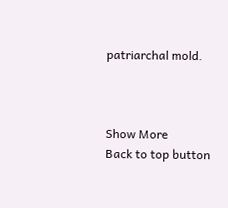patriarchal mold.



Show More
Back to top button